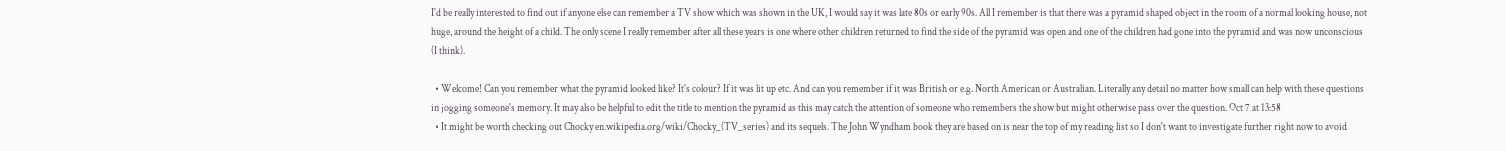I'd be really interested to find out if anyone else can remember a TV show which was shown in the UK, I would say it was late 80s or early 90s. All I remember is that there was a pyramid shaped object in the room of a normal looking house, not huge, around the height of a child. The only scene I really remember after all these years is one where other children returned to find the side of the pyramid was open and one of the children had gone into the pyramid and was now unconscious (I think).

  • Welcome! Can you remember what the pyramid looked like? It's colour? If it was lit up etc. And can you remember if it was British or e.g. North American or Australian. Literally any detail no matter how small can help with these questions in jogging someone's memory. It may also be helpful to edit the title to mention the pyramid as this may catch the attention of someone who remembers the show but might otherwise pass over the question. Oct 7 at 13:58
  • It might be worth checking out Chocky en.wikipedia.org/wiki/Chocky_(TV_series) and its sequels. The John Wyndham book they are based on is near the top of my reading list so I don't want to investigate further right now to avoid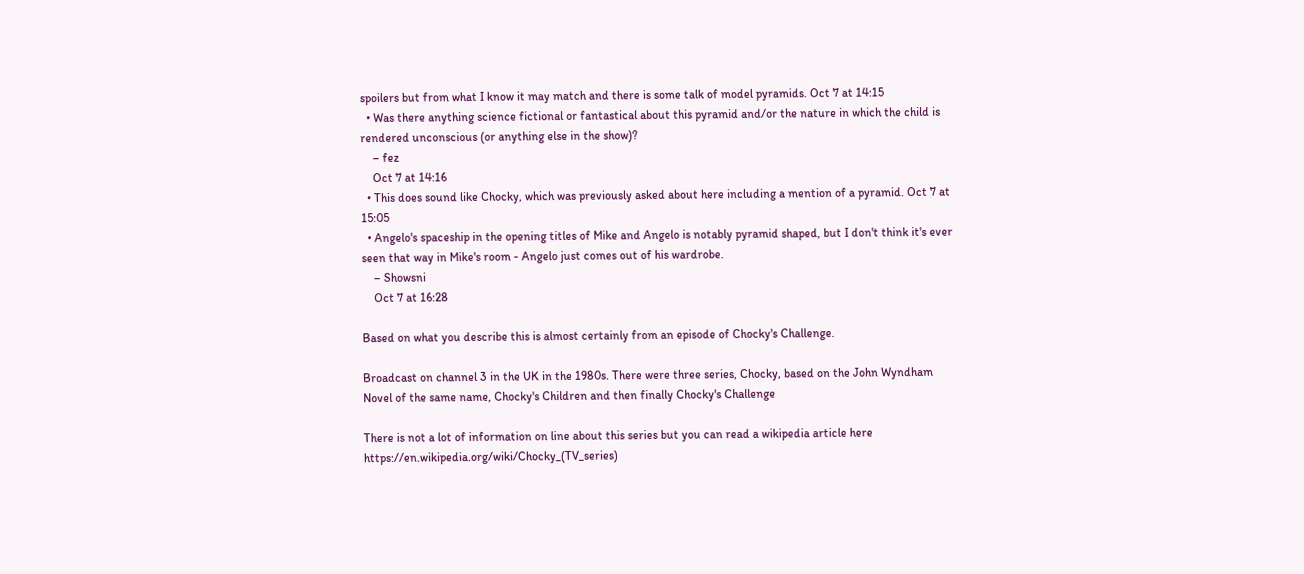spoilers but from what I know it may match and there is some talk of model pyramids. Oct 7 at 14:15
  • Was there anything science fictional or fantastical about this pyramid and/or the nature in which the child is rendered unconscious (or anything else in the show)?
    – fez
    Oct 7 at 14:16
  • This does sound like Chocky, which was previously asked about here including a mention of a pyramid. Oct 7 at 15:05
  • Angelo's spaceship in the opening titles of Mike and Angelo is notably pyramid shaped, but I don't think it's ever seen that way in Mike's room - Angelo just comes out of his wardrobe.
    – Showsni
    Oct 7 at 16:28

Based on what you describe this is almost certainly from an episode of Chocky's Challenge.

Broadcast on channel 3 in the UK in the 1980s. There were three series, Chocky, based on the John Wyndham Novel of the same name, Chocky's Children and then finally Chocky's Challenge

There is not a lot of information on line about this series but you can read a wikipedia article here https://en.wikipedia.org/wiki/Chocky_(TV_series)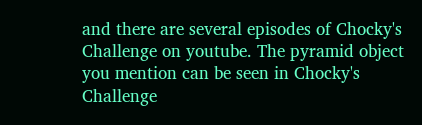and there are several episodes of Chocky's Challenge on youtube. The pyramid object you mention can be seen in Chocky's Challenge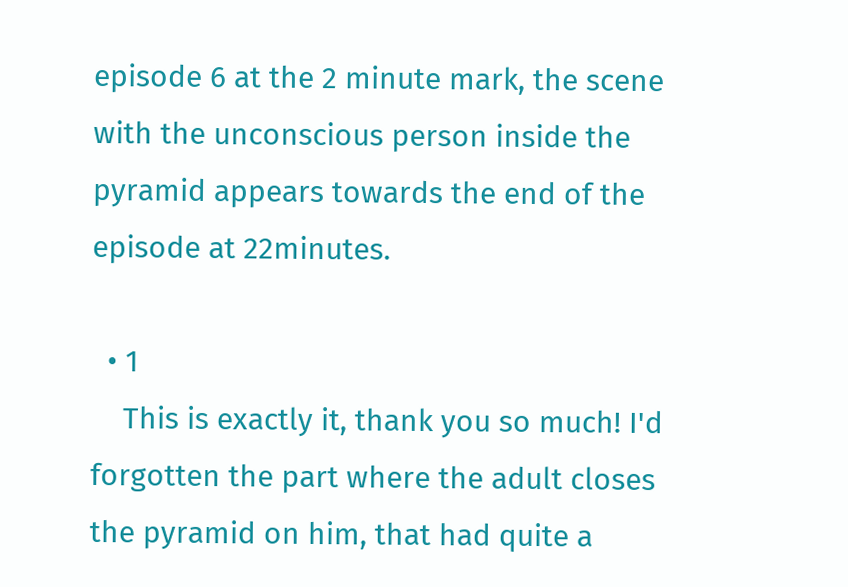episode 6 at the 2 minute mark, the scene with the unconscious person inside the pyramid appears towards the end of the episode at 22minutes.

  • 1
    This is exactly it, thank you so much! I'd forgotten the part where the adult closes the pyramid on him, that had quite a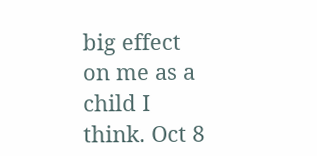big effect on me as a child I think. Oct 8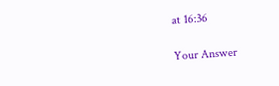at 16:36

Your Answer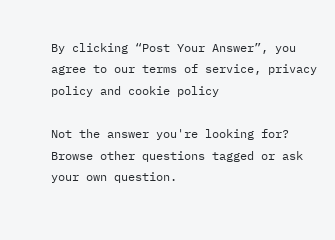By clicking “Post Your Answer”, you agree to our terms of service, privacy policy and cookie policy

Not the answer you're looking for? Browse other questions tagged or ask your own question.